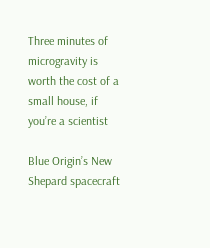Three minutes of microgravity is worth the cost of a small house, if you’re a scientist

Blue Origin’s New Shepard spacecraft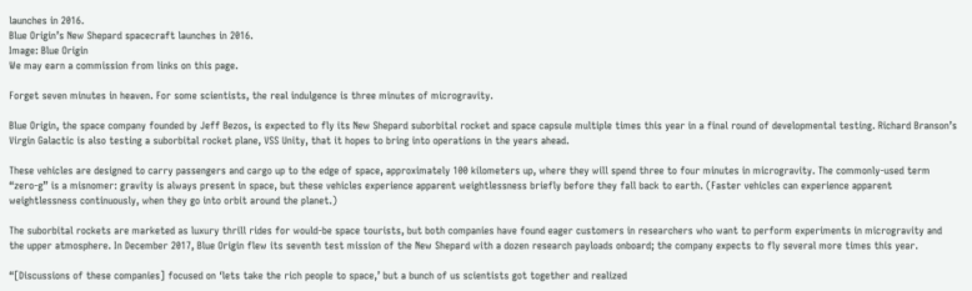launches in 2016.
Blue Origin’s New Shepard spacecraft launches in 2016.
Image: Blue Origin
We may earn a commission from links on this page.

Forget seven minutes in heaven. For some scientists, the real indulgence is three minutes of microgravity.

Blue Origin, the space company founded by Jeff Bezos, is expected to fly its New Shepard suborbital rocket and space capsule multiple times this year in a final round of developmental testing. Richard Branson’s Virgin Galactic is also testing a suborbital rocket plane, VSS Unity, that it hopes to bring into operations in the years ahead.

These vehicles are designed to carry passengers and cargo up to the edge of space, approximately 100 kilometers up, where they will spend three to four minutes in microgravity. The commonly-used term “zero-g” is a misnomer: gravity is always present in space, but these vehicles experience apparent weightlessness briefly before they fall back to earth. (Faster vehicles can experience apparent weightlessness continuously, when they go into orbit around the planet.)

The suborbital rockets are marketed as luxury thrill rides for would-be space tourists, but both companies have found eager customers in researchers who want to perform experiments in microgravity and the upper atmosphere. In December 2017, Blue Origin flew its seventh test mission of the New Shepard with a dozen research payloads onboard; the company expects to fly several more times this year.

“[Discussions of these companies] focused on ‘lets take the rich people to space,’ but a bunch of us scientists got together and realized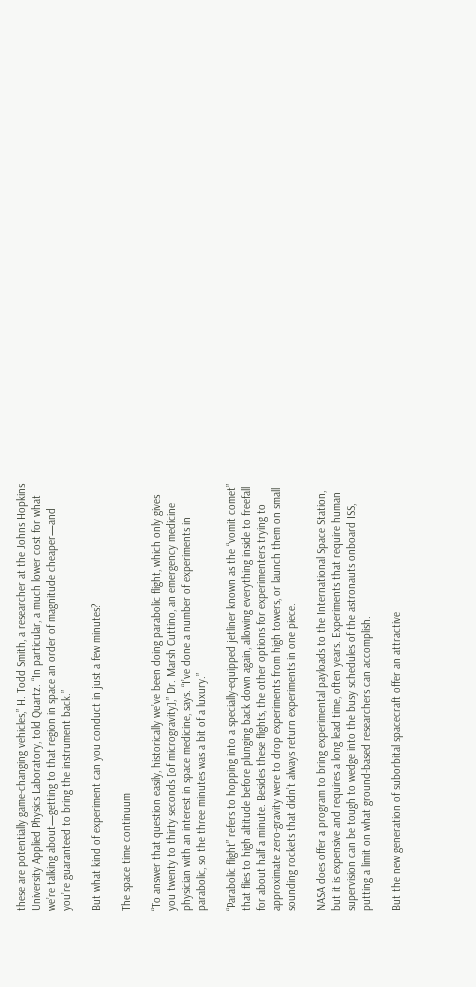these are potentially game-changing vehicles,” H. Todd Smith, a researcher at the Johns Hopkins University Applied Physics Laboratory, told Quartz. “In particular, a much lower cost for what we’re talking about—getting to that region in space an order of magnitude cheaper—and you’re guaranteed to bring the instrument back.”

But what kind of experiment can you conduct in just a few minutes?

The space time continuum

“To answer that question easily, historically we’ve been doing parabolic flight, which only gives you twenty to thirty seconds [of microgravity],” Dr. Marsh Cuttino, an emergency medicine physician with an interest in space medicine, says. “I’ve done a number of experiments in parabolic, so the three minutes was a bit of a luxury.”

“Parabolic flight” refers to hopping into a specially-equipped jetliner known as the “vomit comet” that flies to high altitude before plunging back down again, allowing everything inside to freefall for about half a minute. Besides these flights, the other options for experimenters trying to approximate zero-gravity were to drop experiments from high towers, or launch them on small sounding rockets that didn’t always return experiments in one piece.

NASA does offer a program to bring experimental payloads to the International Space Station, but it is expensive and requires a long lead time, often years. Experiments that require human supervision can be tough to wedge into the busy schedules of the astronauts onboard ISS, putting a limit on what ground-based researchers can accomplish.

But the new generation of suborbital spacecraft offer an attractive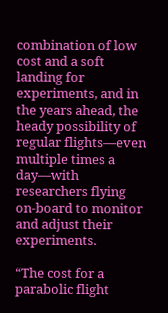combination of low cost and a soft landing for experiments, and in the years ahead, the heady possibility of regular flights—even multiple times a day—with researchers flying on-board to monitor and adjust their experiments.

“The cost for a parabolic flight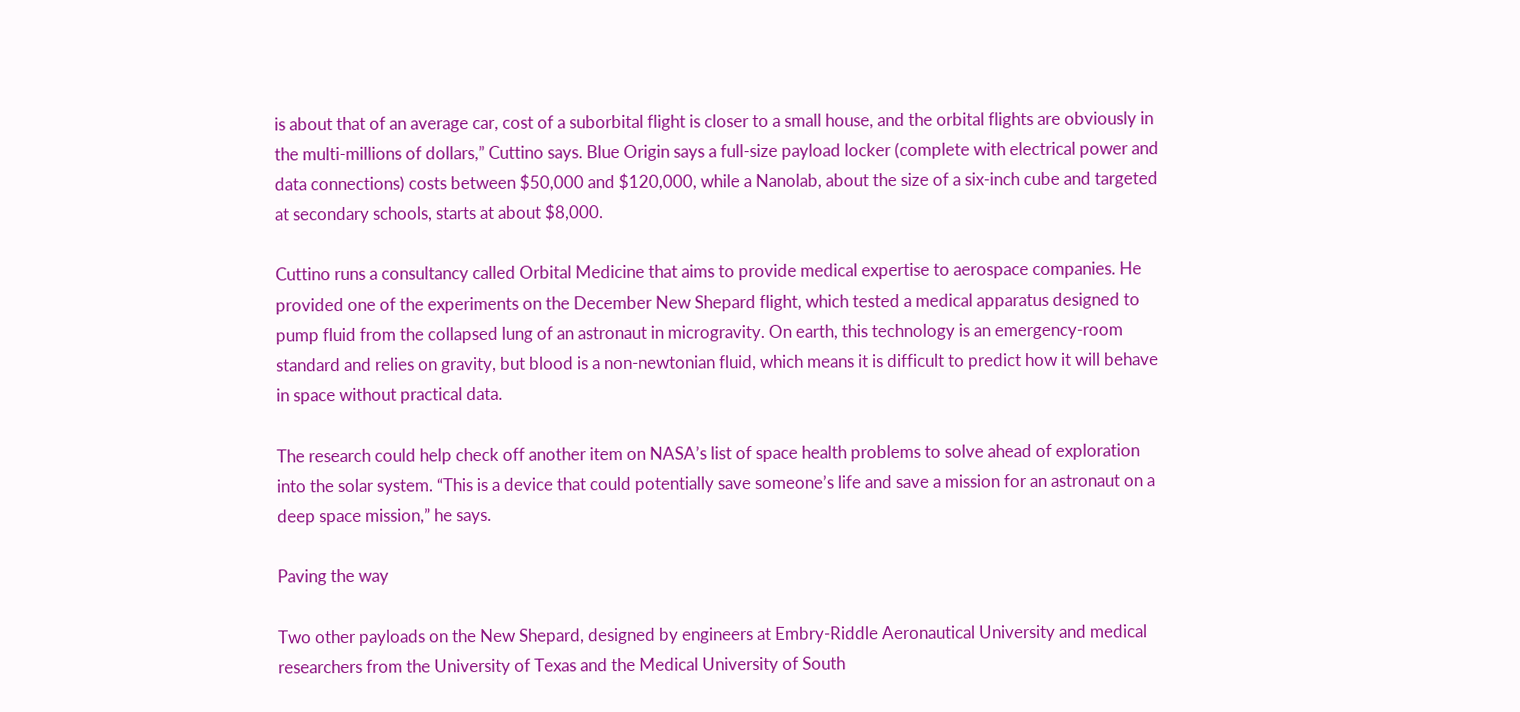is about that of an average car, cost of a suborbital flight is closer to a small house, and the orbital flights are obviously in the multi-millions of dollars,” Cuttino says. Blue Origin says a full-size payload locker (complete with electrical power and data connections) costs between $50,000 and $120,000, while a Nanolab, about the size of a six-inch cube and targeted at secondary schools, starts at about $8,000.

Cuttino runs a consultancy called Orbital Medicine that aims to provide medical expertise to aerospace companies. He provided one of the experiments on the December New Shepard flight, which tested a medical apparatus designed to pump fluid from the collapsed lung of an astronaut in microgravity. On earth, this technology is an emergency-room standard and relies on gravity, but blood is a non-newtonian fluid, which means it is difficult to predict how it will behave in space without practical data.

The research could help check off another item on NASA’s list of space health problems to solve ahead of exploration into the solar system. “This is a device that could potentially save someone’s life and save a mission for an astronaut on a deep space mission,” he says.

Paving the way

Two other payloads on the New Shepard, designed by engineers at Embry-Riddle Aeronautical University and medical researchers from the University of Texas and the Medical University of South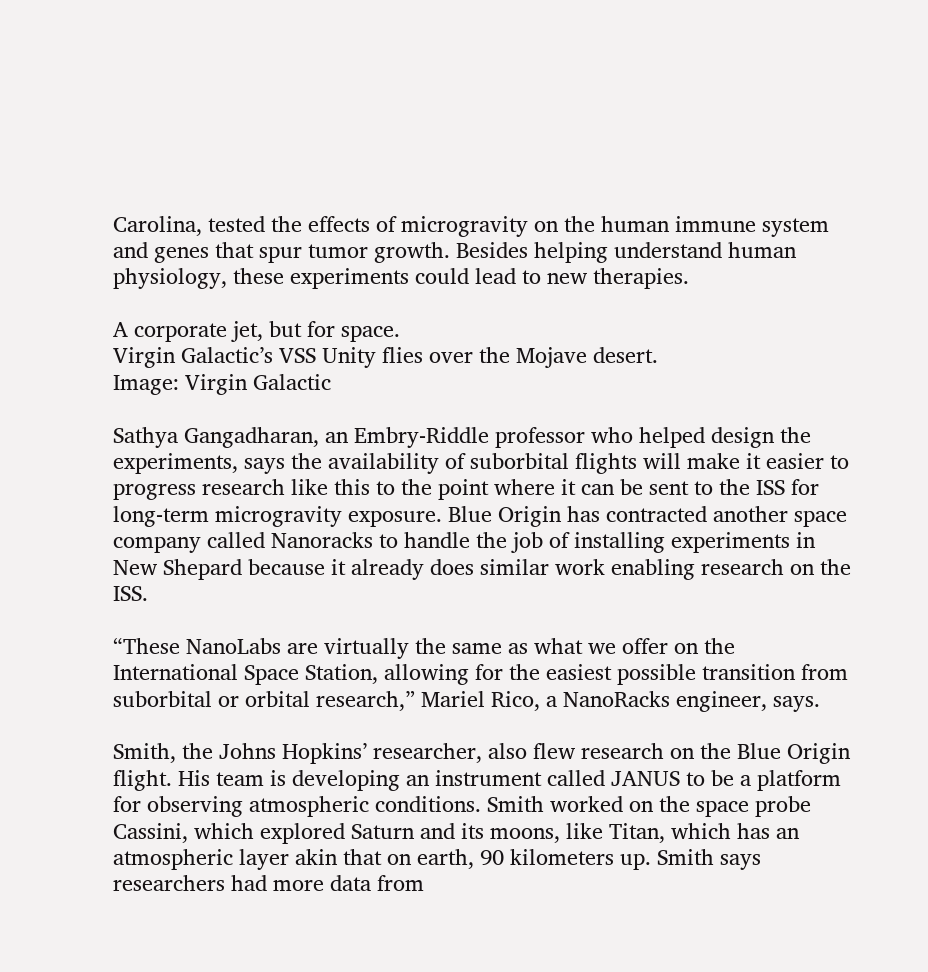Carolina, tested the effects of microgravity on the human immune system and genes that spur tumor growth. Besides helping understand human physiology, these experiments could lead to new therapies.

A corporate jet, but for space.
Virgin Galactic’s VSS Unity flies over the Mojave desert.
Image: Virgin Galactic

Sathya Gangadharan, an Embry-Riddle professor who helped design the experiments, says the availability of suborbital flights will make it easier to progress research like this to the point where it can be sent to the ISS for long-term microgravity exposure. Blue Origin has contracted another space company called Nanoracks to handle the job of installing experiments in New Shepard because it already does similar work enabling research on the ISS.

“These NanoLabs are virtually the same as what we offer on the International Space Station, allowing for the easiest possible transition from suborbital or orbital research,” Mariel Rico, a NanoRacks engineer, says.

Smith, the Johns Hopkins’ researcher, also flew research on the Blue Origin flight. His team is developing an instrument called JANUS to be a platform for observing atmospheric conditions. Smith worked on the space probe Cassini, which explored Saturn and its moons, like Titan, which has an atmospheric layer akin that on earth, 90 kilometers up. Smith says researchers had more data from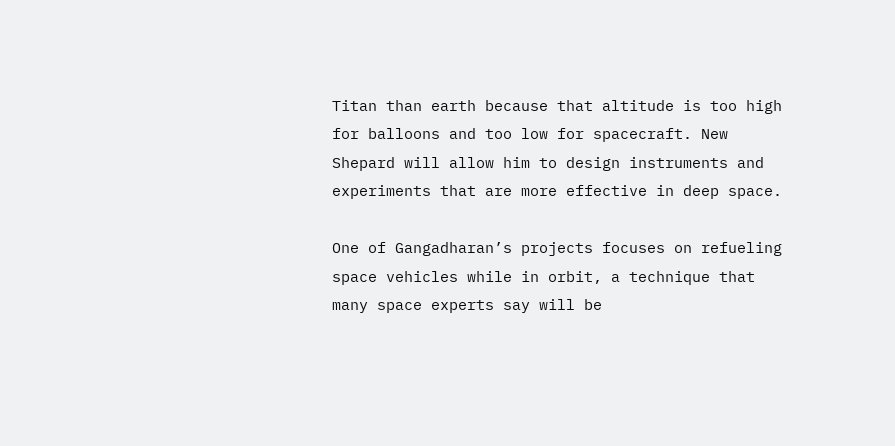Titan than earth because that altitude is too high for balloons and too low for spacecraft. New Shepard will allow him to design instruments and experiments that are more effective in deep space.

One of Gangadharan’s projects focuses on refueling space vehicles while in orbit, a technique that many space experts say will be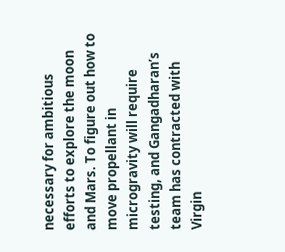necessary for ambitious efforts to explore the moon and Mars. To figure out how to move propellant in microgravity will require testing, and Gangadharan’s team has contracted with Virgin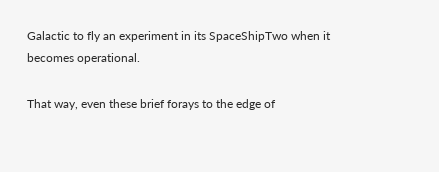Galactic to fly an experiment in its SpaceShipTwo when it becomes operational.

That way, even these brief forays to the edge of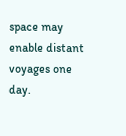space may enable distant voyages one day.